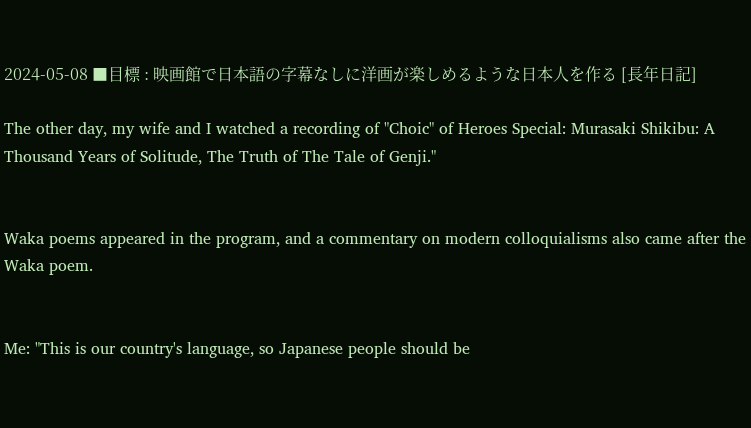2024-05-08 ■目標 : 映画館で日本語の字幕なしに洋画が楽しめるような日本人を作る [長年日記]

The other day, my wife and I watched a recording of "Choic" of Heroes Special: Murasaki Shikibu: A Thousand Years of Solitude, The Truth of The Tale of Genji."


Waka poems appeared in the program, and a commentary on modern colloquialisms also came after the Waka poem.


Me: "This is our country's language, so Japanese people should be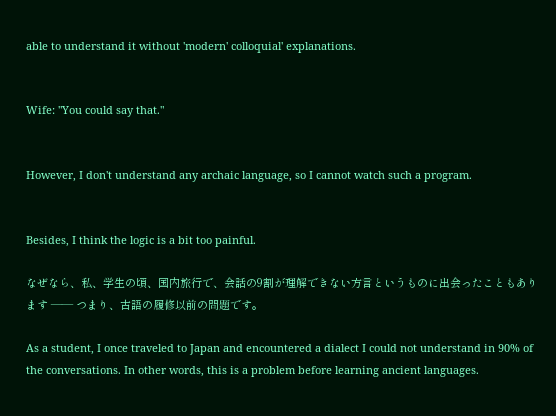able to understand it without 'modern' colloquial' explanations.


Wife: "You could say that."


However, I don't understand any archaic language, so I cannot watch such a program.


Besides, I think the logic is a bit too painful.

なぜなら、私、学生の頃、国内旅行で、会話の9割が理解できない方言というものに出会ったこともあります ―― つまり、古語の履修以前の問題です。

As a student, I once traveled to Japan and encountered a dialect I could not understand in 90% of the conversations. In other words, this is a problem before learning ancient languages.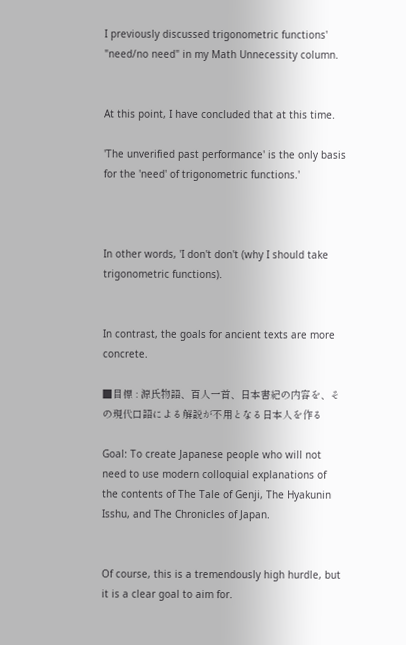I previously discussed trigonometric functions' "need/no need" in my Math Unnecessity column.


At this point, I have concluded that at this time.

'The unverified past performance' is the only basis for the 'need' of trigonometric functions.'



In other words, 'I don't don't (why I should take trigonometric functions).


In contrast, the goals for ancient texts are more concrete.

■目標 : 源氏物語、百人一首、日本書紀の内容を、その現代口語による解説が不用となる日本人を作る

Goal: To create Japanese people who will not need to use modern colloquial explanations of the contents of The Tale of Genji, The Hyakunin Isshu, and The Chronicles of Japan.


Of course, this is a tremendously high hurdle, but it is a clear goal to aim for.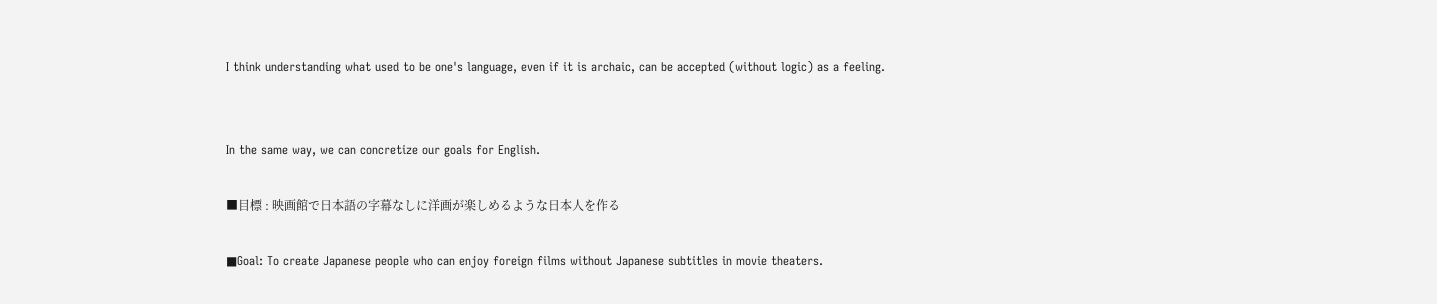I think understanding what used to be one's language, even if it is archaic, can be accepted (without logic) as a feeling.


In the same way, we can concretize our goals for English.

■目標 : 映画館で日本語の字幕なしに洋画が楽しめるような日本人を作る

■Goal: To create Japanese people who can enjoy foreign films without Japanese subtitles in movie theaters.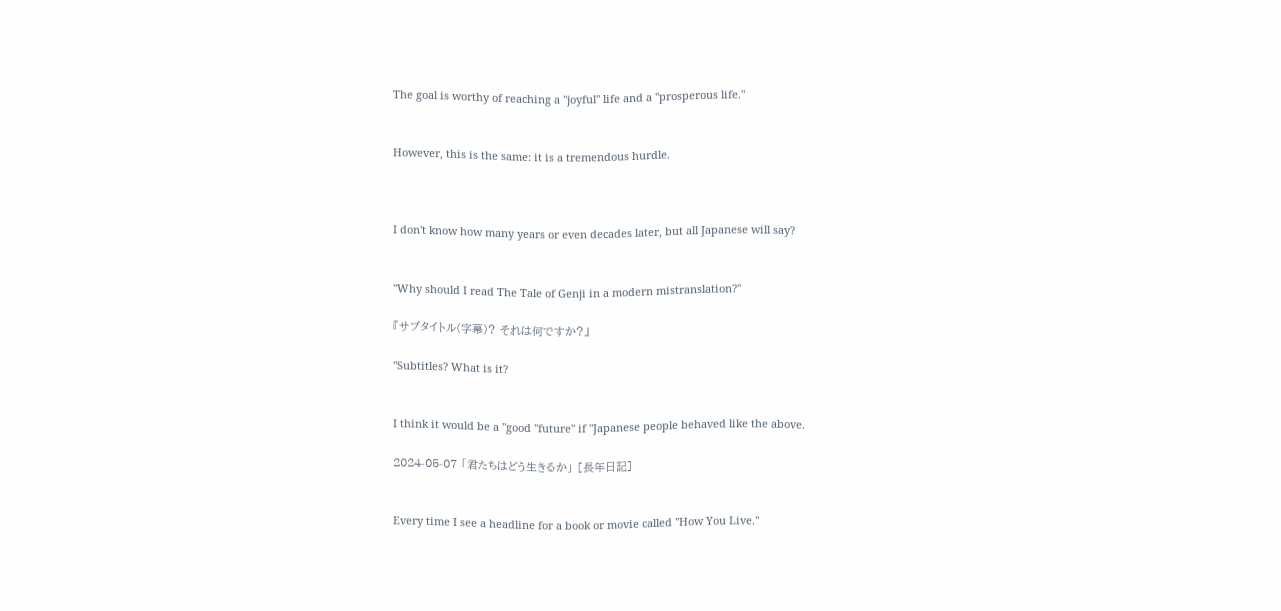The goal is worthy of reaching a "joyful" life and a "prosperous life."


However, this is the same: it is a tremendous hurdle.



I don't know how many years or even decades later, but all Japanese will say?


"Why should I read The Tale of Genji in a modern mistranslation?"

『サブタイトル(字幕)? それは何ですか?』

"Subtitles? What is it?


I think it would be a "good "future" if "Japanese people behaved like the above.

2024-05-07 「君たちはどう生きるか」 [長年日記]


Every time I see a headline for a book or movie called "How You Live."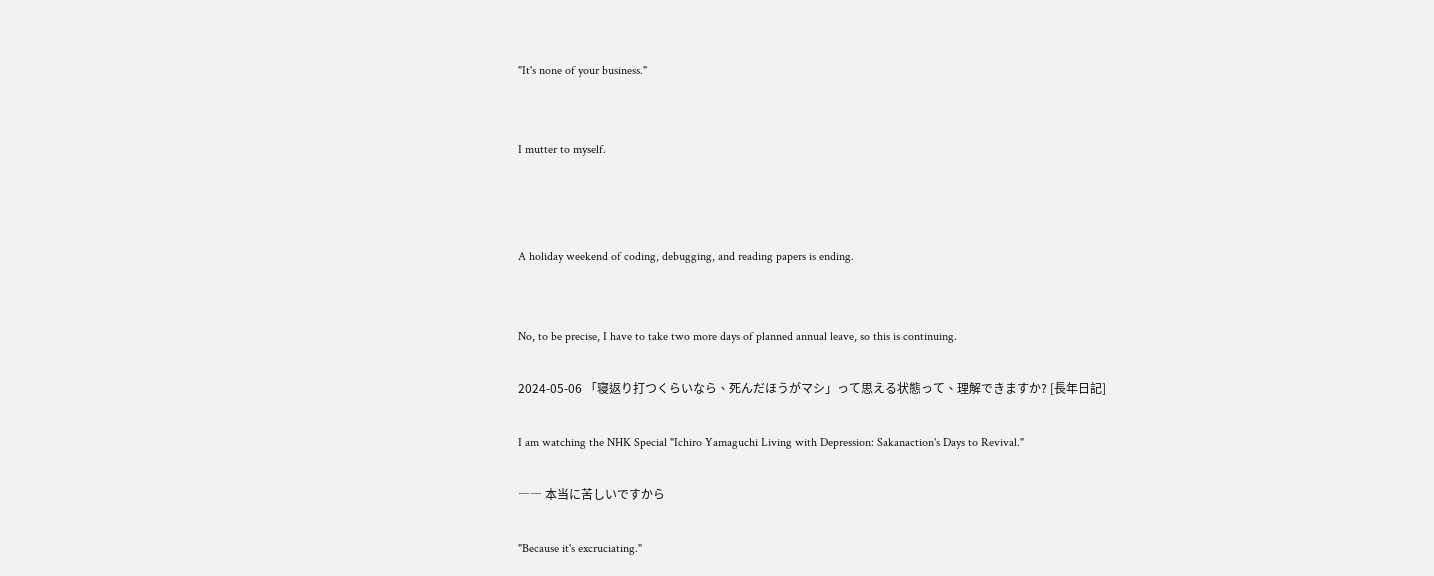"It's none of your business."


I mutter to myself.



A holiday weekend of coding, debugging, and reading papers is ending.


No, to be precise, I have to take two more days of planned annual leave, so this is continuing.

2024-05-06 「寝返り打つくらいなら、死んだほうがマシ」って思える状態って、理解できますか? [長年日記]

I am watching the NHK Special "Ichiro Yamaguchi Living with Depression: Sakanaction's Days to Revival."

―― 本当に苦しいですから

"Because it's excruciating."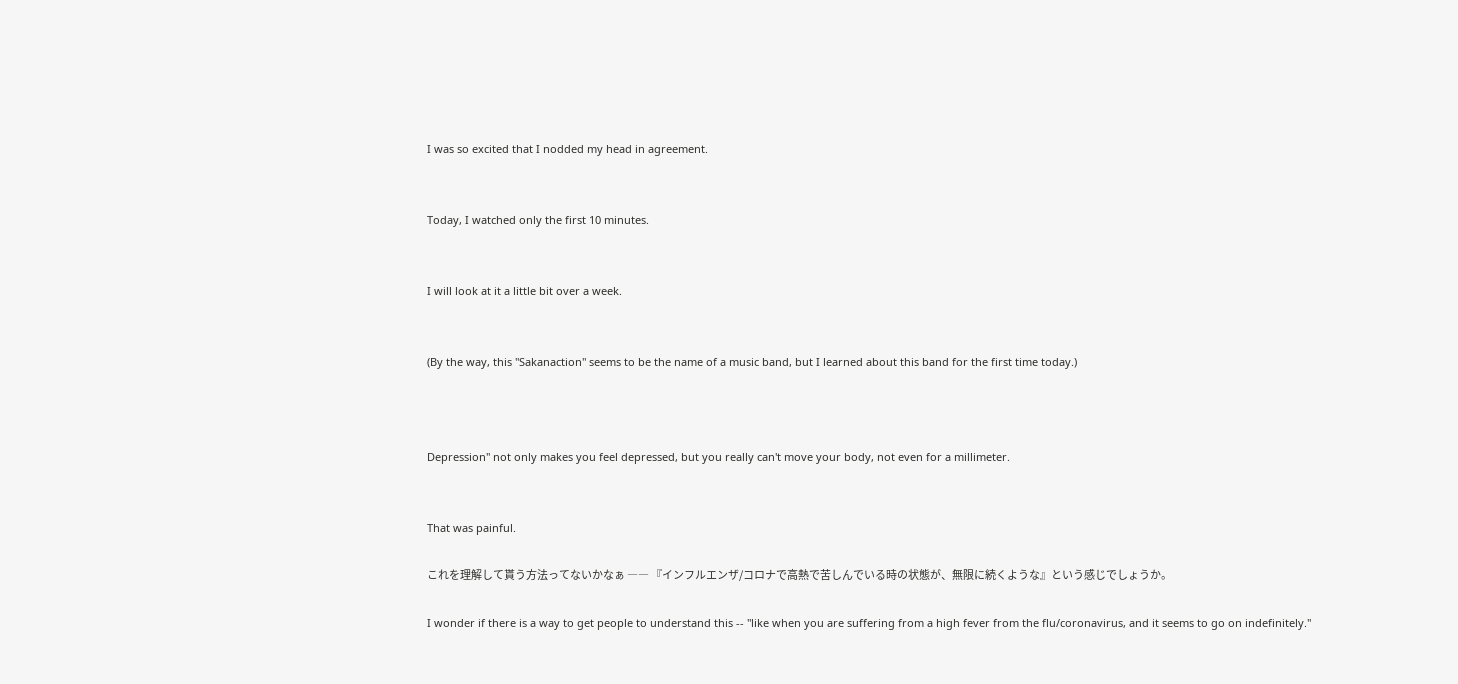I was so excited that I nodded my head in agreement.


Today, I watched only the first 10 minutes.


I will look at it a little bit over a week.


(By the way, this "Sakanaction" seems to be the name of a music band, but I learned about this band for the first time today.)



Depression" not only makes you feel depressed, but you really can't move your body, not even for a millimeter.


That was painful.

これを理解して貰う方法ってないかなぁ ―― 『インフルエンザ/コロナで高熱で苦しんでいる時の状態が、無限に続くような』という感じでしょうか。

I wonder if there is a way to get people to understand this -- "like when you are suffering from a high fever from the flu/coronavirus, and it seems to go on indefinitely."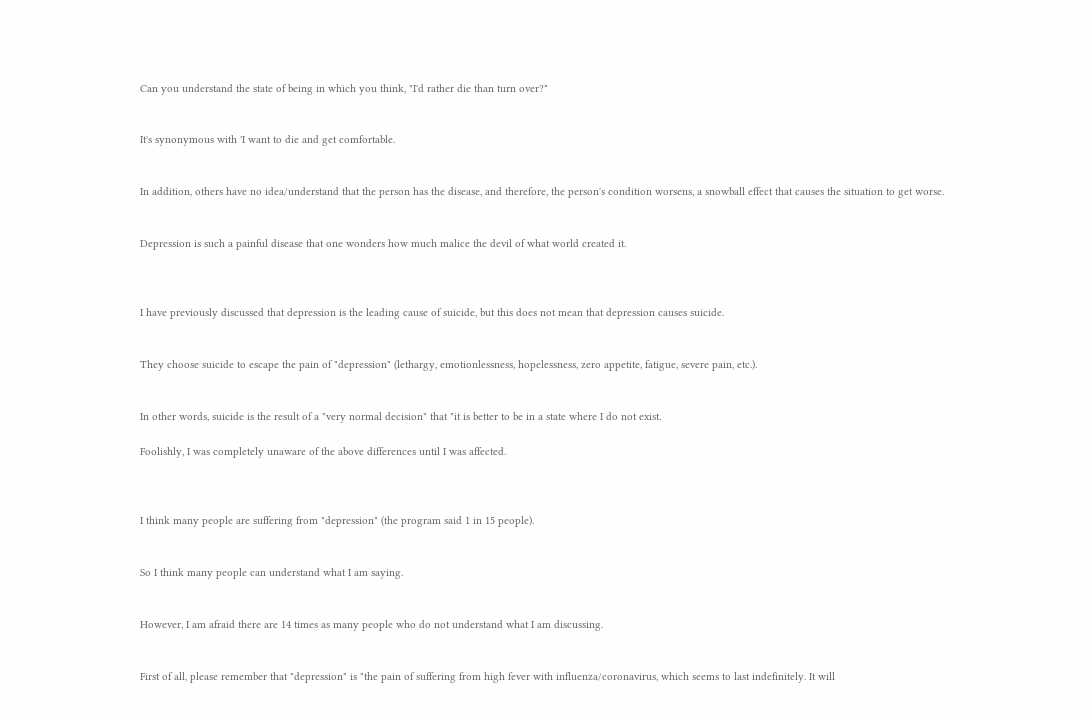Can you understand the state of being in which you think, "I'd rather die than turn over?"


It's synonymous with 'I want to die and get comfortable.


In addition, others have no idea/understand that the person has the disease, and therefore, the person's condition worsens, a snowball effect that causes the situation to get worse.


Depression is such a painful disease that one wonders how much malice the devil of what world created it.



I have previously discussed that depression is the leading cause of suicide, but this does not mean that depression causes suicide.


They choose suicide to escape the pain of "depression" (lethargy, emotionlessness, hopelessness, zero appetite, fatigue, severe pain, etc.).


In other words, suicide is the result of a "very normal decision" that "it is better to be in a state where I do not exist.

Foolishly, I was completely unaware of the above differences until I was affected.



I think many people are suffering from "depression" (the program said 1 in 15 people).


So I think many people can understand what I am saying.


However, I am afraid there are 14 times as many people who do not understand what I am discussing.


First of all, please remember that "depression" is "the pain of suffering from high fever with influenza/coronavirus, which seems to last indefinitely. It will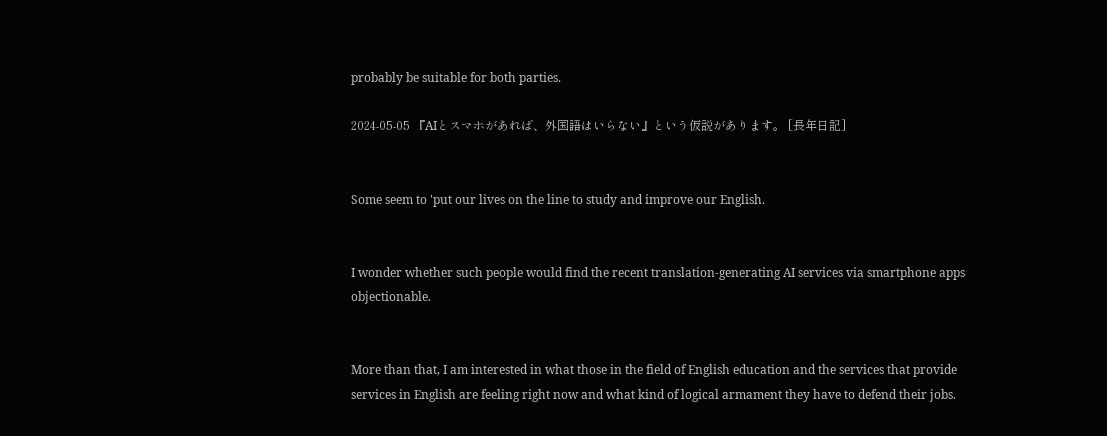probably be suitable for both parties.

2024-05-05 『AIとスマホがあれば、外国語はいらない』という仮説があります。 [長年日記]


Some seem to 'put our lives on the line to study and improve our English.


I wonder whether such people would find the recent translation-generating AI services via smartphone apps objectionable.


More than that, I am interested in what those in the field of English education and the services that provide services in English are feeling right now and what kind of logical armament they have to defend their jobs.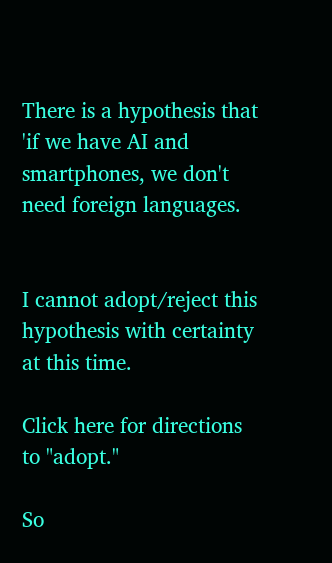There is a hypothesis that 'if we have AI and smartphones, we don't need foreign languages.


I cannot adopt/reject this hypothesis with certainty at this time.

Click here for directions to "adopt."

So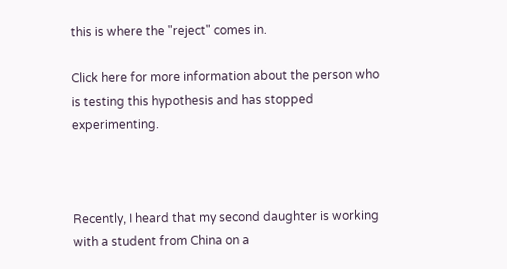this is where the "reject" comes in.

Click here for more information about the person who is testing this hypothesis and has stopped experimenting.



Recently, I heard that my second daughter is working with a student from China on a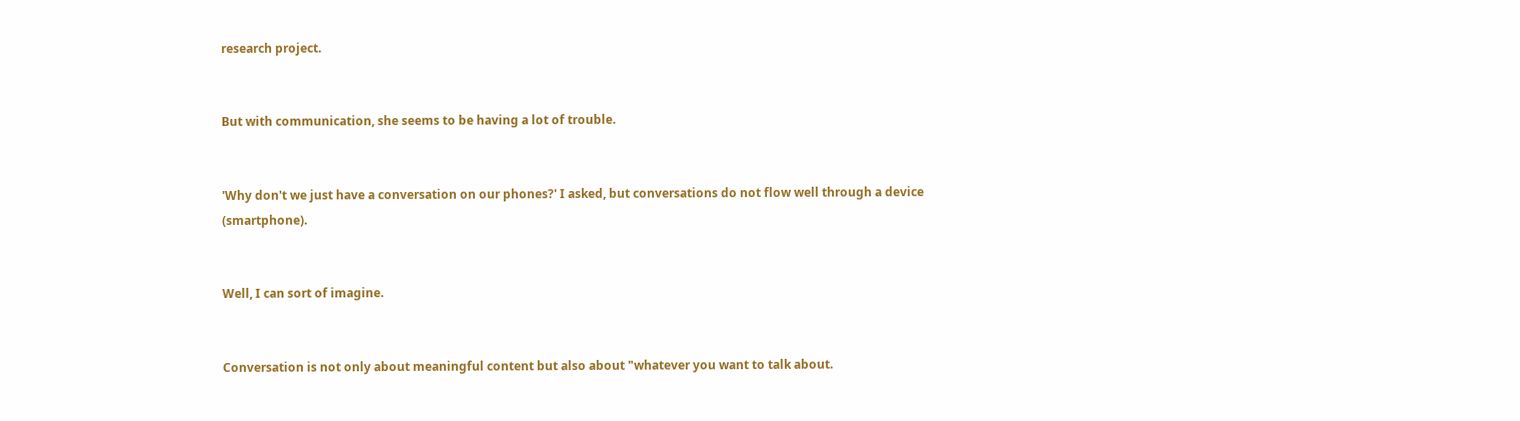research project.


But with communication, she seems to be having a lot of trouble.


'Why don't we just have a conversation on our phones?' I asked, but conversations do not flow well through a device (smartphone).


Well, I can sort of imagine.


Conversation is not only about meaningful content but also about "whatever you want to talk about.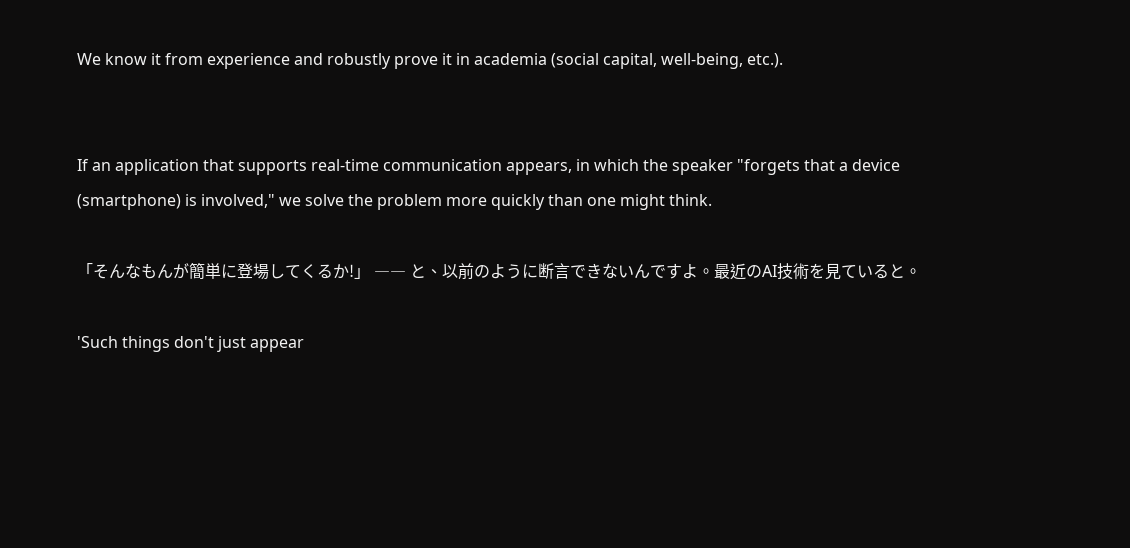We know it from experience and robustly prove it in academia (social capital, well-being, etc.).


If an application that supports real-time communication appears, in which the speaker "forgets that a device (smartphone) is involved," we solve the problem more quickly than one might think.

「そんなもんが簡単に登場してくるか!」 ―― と、以前のように断言できないんですよ。最近のAI技術を見ていると。

'Such things don't just appear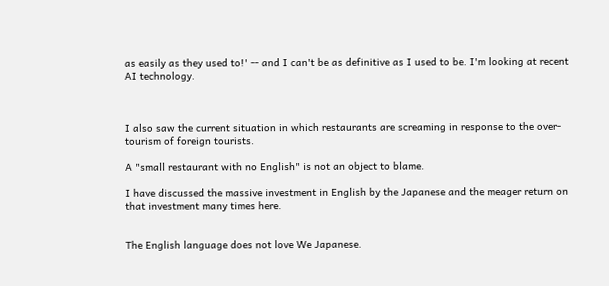as easily as they used to!' -- and I can't be as definitive as I used to be. I'm looking at recent AI technology.



I also saw the current situation in which restaurants are screaming in response to the over-tourism of foreign tourists.

A "small restaurant with no English" is not an object to blame.

I have discussed the massive investment in English by the Japanese and the meager return on that investment many times here.


The English language does not love We Japanese.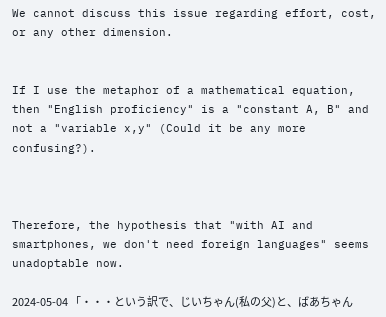We cannot discuss this issue regarding effort, cost, or any other dimension.


If I use the metaphor of a mathematical equation, then "English proficiency" is a "constant A, B" and not a "variable x,y" (Could it be any more confusing?).



Therefore, the hypothesis that "with AI and smartphones, we don't need foreign languages" seems unadoptable now.

2024-05-04 「・・・という訳で、じいちゃん(私の父)と、ばあちゃん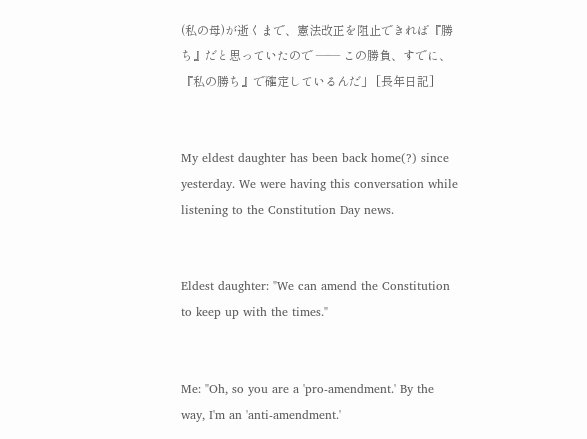(私の母)が逝くまで、憲法改正を阻止できれば『勝ち』だと思っていたので ―― この勝負、すでに、『私の勝ち』で確定しているんだ」 [長年日記]


My eldest daughter has been back home(?) since yesterday. We were having this conversation while listening to the Constitution Day news.


Eldest daughter: "We can amend the Constitution to keep up with the times."


Me: "Oh, so you are a 'pro-amendment.' By the way, I'm an 'anti-amendment.'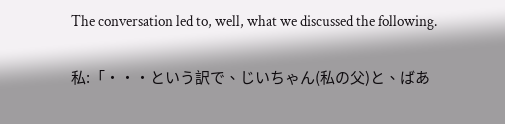The conversation led to, well, what we discussed the following.


私:「・・・という訳で、じいちゃん(私の父)と、ばあ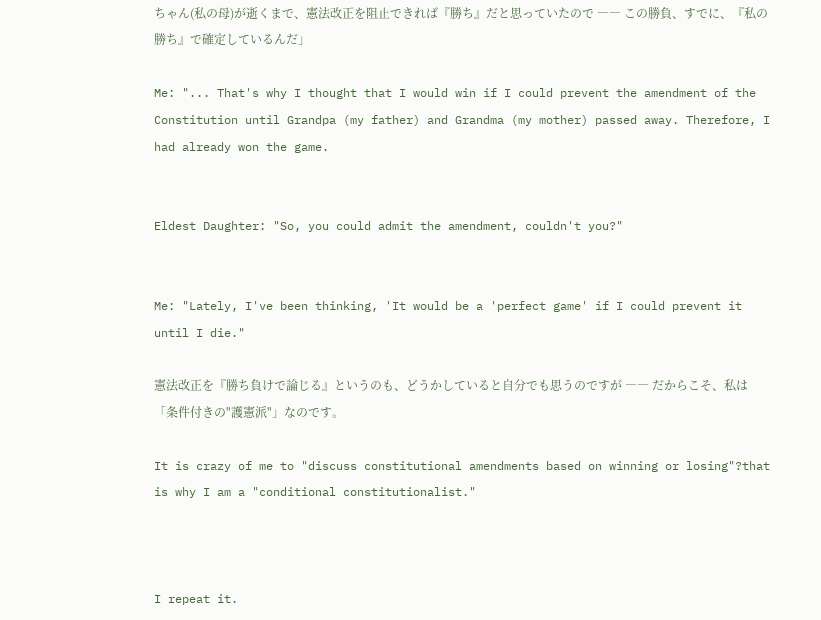ちゃん(私の母)が逝くまで、憲法改正を阻止できれば『勝ち』だと思っていたので ―― この勝負、すでに、『私の勝ち』で確定しているんだ」

Me: "... That's why I thought that I would win if I could prevent the amendment of the Constitution until Grandpa (my father) and Grandma (my mother) passed away. Therefore, I had already won the game.


Eldest Daughter: "So, you could admit the amendment, couldn't you?"


Me: "Lately, I've been thinking, 'It would be a 'perfect game' if I could prevent it until I die."

憲法改正を『勝ち負けで論じる』というのも、どうかしていると自分でも思うのですが ―― だからこそ、私は「条件付きの"護憲派"」なのです。

It is crazy of me to "discuss constitutional amendments based on winning or losing"?that is why I am a "conditional constitutionalist."



I repeat it.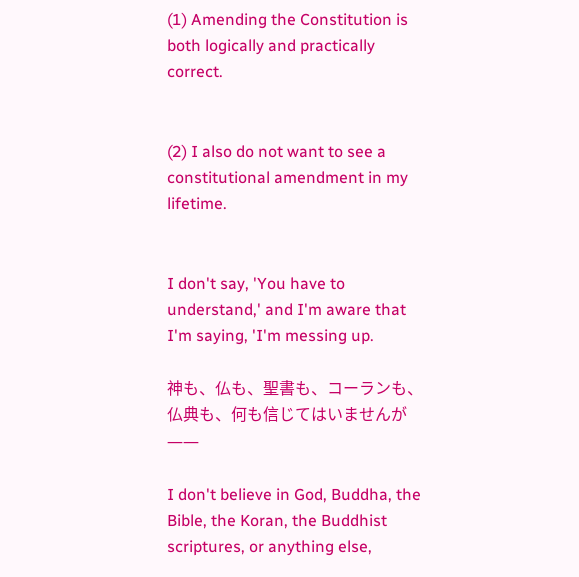(1) Amending the Constitution is both logically and practically correct.


(2) I also do not want to see a constitutional amendment in my lifetime.


I don't say, 'You have to understand,' and I'm aware that I'm saying, 'I'm messing up.

神も、仏も、聖書も、コーランも、仏典も、何も信じてはいませんが ――

I don't believe in God, Buddha, the Bible, the Koran, the Buddhist scriptures, or anything else,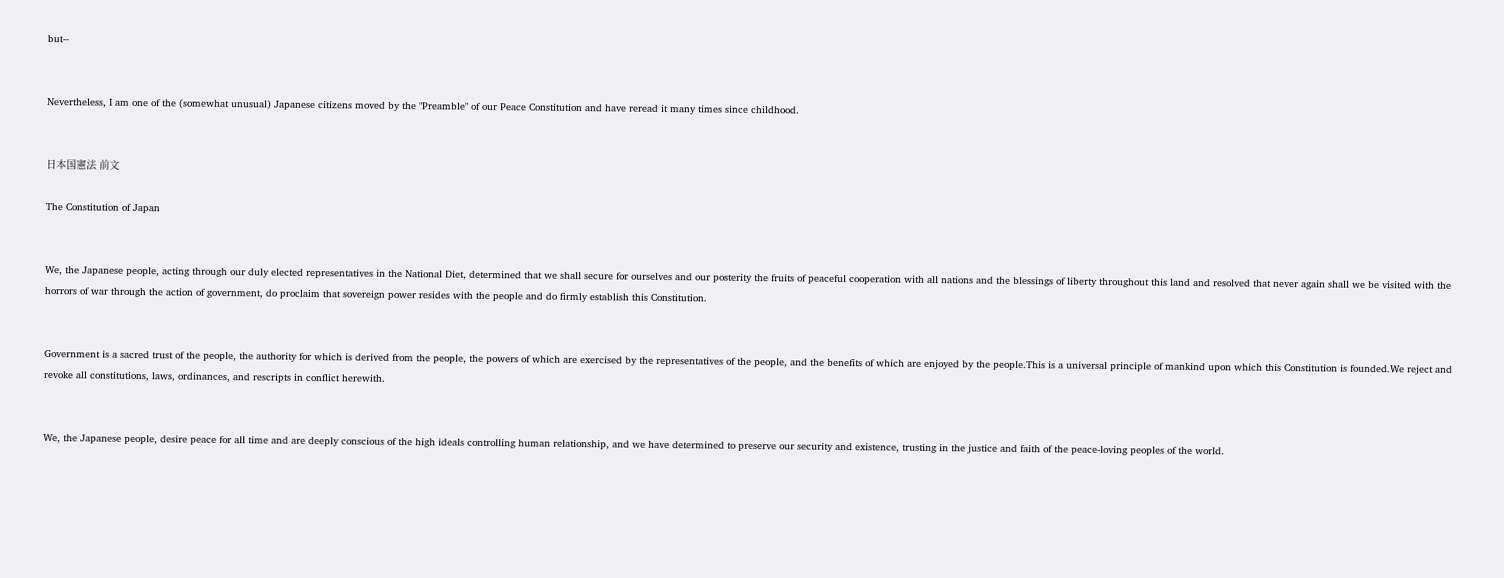but--


Nevertheless, I am one of the (somewhat unusual) Japanese citizens moved by the "Preamble" of our Peace Constitution and have reread it many times since childhood.


日本国憲法 前文

The Constitution of Japan


We, the Japanese people, acting through our duly elected representatives in the National Diet, determined that we shall secure for ourselves and our posterity the fruits of peaceful cooperation with all nations and the blessings of liberty throughout this land and resolved that never again shall we be visited with the horrors of war through the action of government, do proclaim that sovereign power resides with the people and do firmly establish this Constitution.


Government is a sacred trust of the people, the authority for which is derived from the people, the powers of which are exercised by the representatives of the people, and the benefits of which are enjoyed by the people.This is a universal principle of mankind upon which this Constitution is founded.We reject and revoke all constitutions, laws, ordinances, and rescripts in conflict herewith.


We, the Japanese people, desire peace for all time and are deeply conscious of the high ideals controlling human relationship, and we have determined to preserve our security and existence, trusting in the justice and faith of the peace-loving peoples of the world.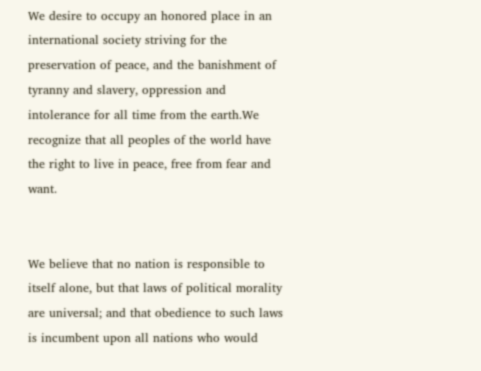We desire to occupy an honored place in an international society striving for the preservation of peace, and the banishment of tyranny and slavery, oppression and intolerance for all time from the earth.We recognize that all peoples of the world have the right to live in peace, free from fear and want.


We believe that no nation is responsible to itself alone, but that laws of political morality are universal; and that obedience to such laws is incumbent upon all nations who would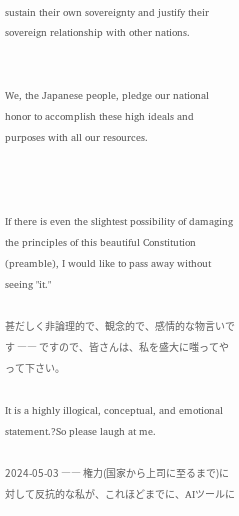sustain their own sovereignty and justify their sovereign relationship with other nations.


We, the Japanese people, pledge our national honor to accomplish these high ideals and purposes with all our resources.



If there is even the slightest possibility of damaging the principles of this beautiful Constitution (preamble), I would like to pass away without seeing "it."

甚だしく非論理的で、観念的で、感情的な物言いです ―― ですので、皆さんは、私を盛大に嗤ってやって下さい。

It is a highly illogical, conceptual, and emotional statement.?So please laugh at me.

2024-05-03 ―― 権力(国家から上司に至るまで)に対して反抗的な私が、これほどまでに、AIツールに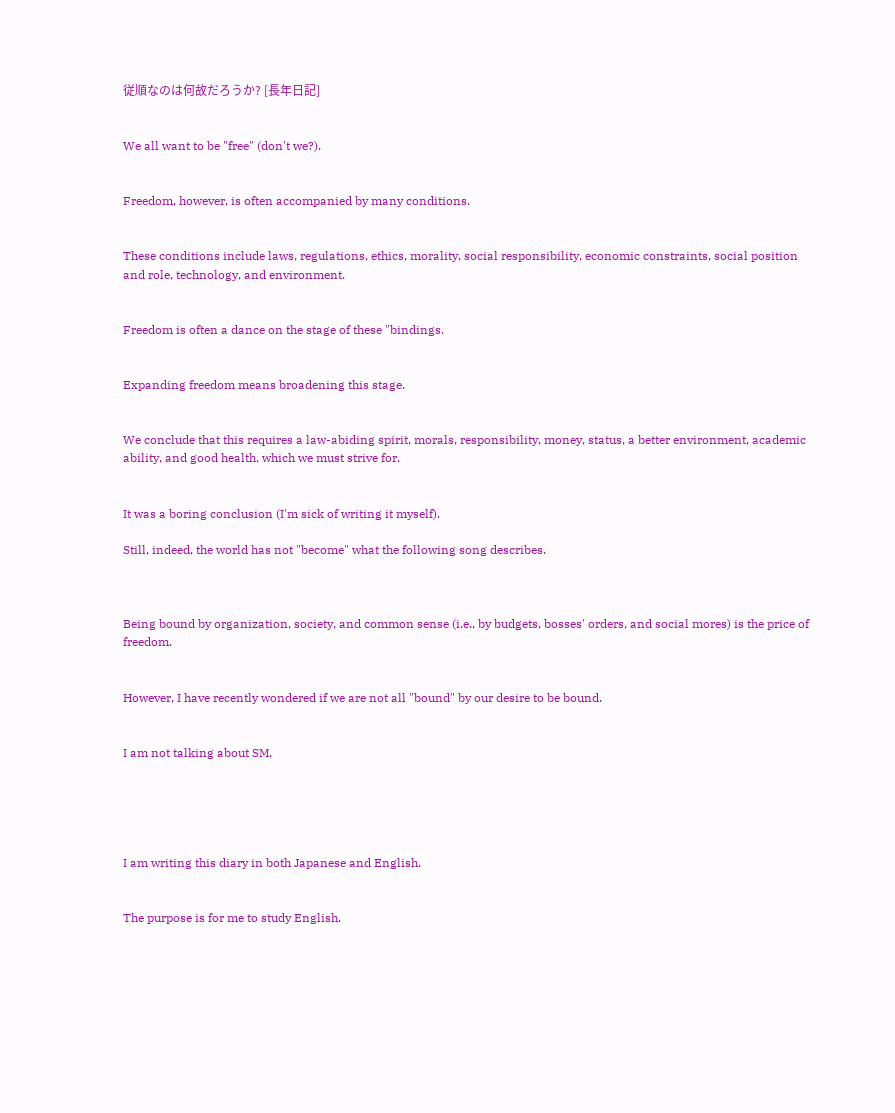従順なのは何故だろうか? [長年日記]


We all want to be "free" (don't we?).


Freedom, however, is often accompanied by many conditions.


These conditions include laws, regulations, ethics, morality, social responsibility, economic constraints, social position and role, technology, and environment.


Freedom is often a dance on the stage of these "bindings.


Expanding freedom means broadening this stage.


We conclude that this requires a law-abiding spirit, morals, responsibility, money, status, a better environment, academic ability, and good health, which we must strive for.


It was a boring conclusion (I'm sick of writing it myself).

Still, indeed, the world has not "become" what the following song describes.



Being bound by organization, society, and common sense (i.e., by budgets, bosses' orders, and social mores) is the price of freedom.


However, I have recently wondered if we are not all "bound" by our desire to be bound.


I am not talking about SM.





I am writing this diary in both Japanese and English.


The purpose is for me to study English.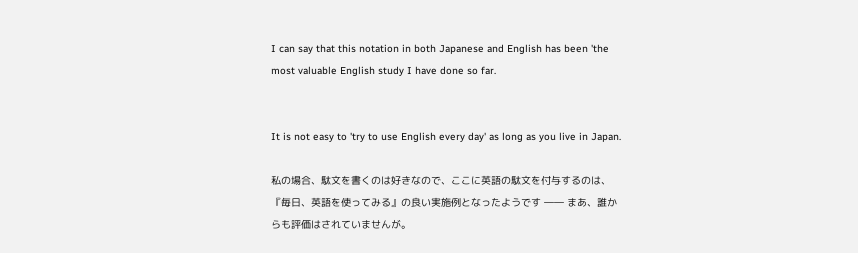I can say that this notation in both Japanese and English has been 'the most valuable English study I have done so far.


It is not easy to 'try to use English every day' as long as you live in Japan.

私の場合、駄文を書くのは好きなので、ここに英語の駄文を付与するのは、『毎日、英語を使ってみる』の良い実施例となったようです ―― まあ、誰からも評価はされていませんが。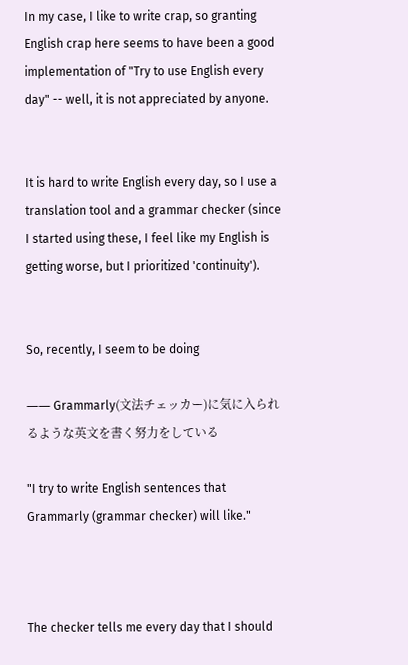In my case, I like to write crap, so granting English crap here seems to have been a good implementation of "Try to use English every day" -- well, it is not appreciated by anyone.


It is hard to write English every day, so I use a translation tool and a grammar checker (since I started using these, I feel like my English is getting worse, but I prioritized 'continuity').


So, recently, I seem to be doing

―― Grammarly(文法チェッカー)に気に入られるような英文を書く努力をしている

"I try to write English sentences that Grammarly (grammar checker) will like."



The checker tells me every day that I should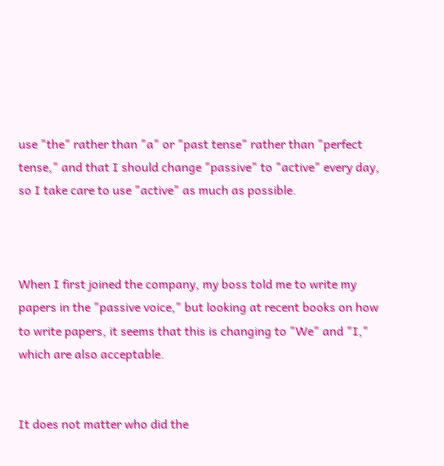use "the" rather than "a" or "past tense" rather than "perfect tense," and that I should change "passive" to "active" every day, so I take care to use "active" as much as possible.



When I first joined the company, my boss told me to write my papers in the "passive voice," but looking at recent books on how to write papers, it seems that this is changing to "We" and "I," which are also acceptable.


It does not matter who did the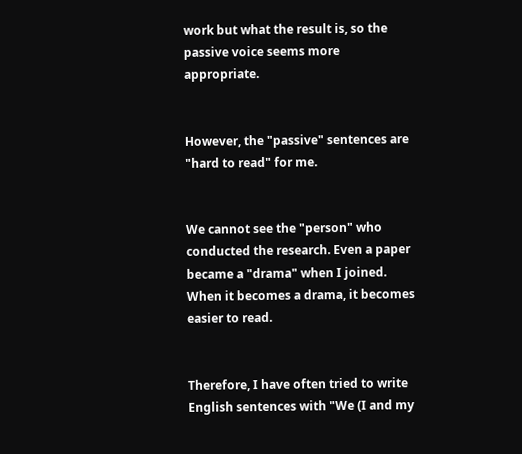work but what the result is, so the passive voice seems more appropriate.


However, the "passive" sentences are "hard to read" for me.


We cannot see the "person" who conducted the research. Even a paper became a "drama" when I joined. When it becomes a drama, it becomes easier to read.


Therefore, I have often tried to write English sentences with "We (I and my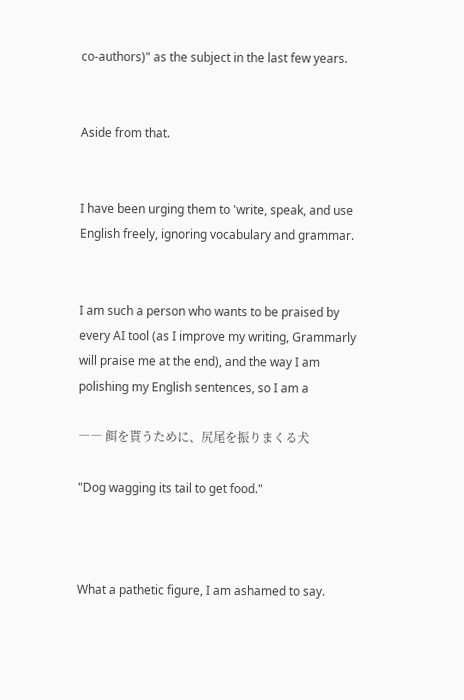co-authors)" as the subject in the last few years.


Aside from that.


I have been urging them to 'write, speak, and use English freely, ignoring vocabulary and grammar.


I am such a person who wants to be praised by every AI tool (as I improve my writing, Grammarly will praise me at the end), and the way I am polishing my English sentences, so I am a

―― 餌を貰うために、尻尾を振りまくる犬

"Dog wagging its tail to get food."



What a pathetic figure, I am ashamed to say.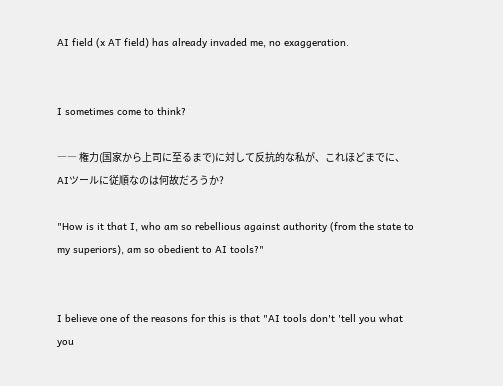AI field (x AT field) has already invaded me, no exaggeration.


I sometimes come to think?

―― 権力(国家から上司に至るまで)に対して反抗的な私が、これほどまでに、AIツールに従順なのは何故だろうか?

"How is it that I, who am so rebellious against authority (from the state to my superiors), am so obedient to AI tools?"


I believe one of the reasons for this is that "AI tools don't 'tell you what you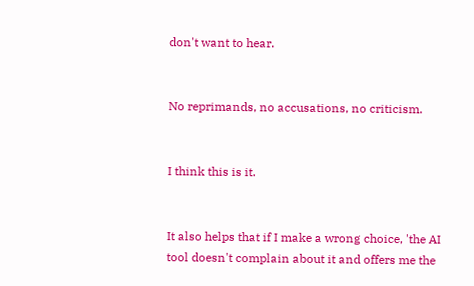don't want to hear.


No reprimands, no accusations, no criticism.


I think this is it.


It also helps that if I make a wrong choice, 'the AI tool doesn't complain about it and offers me the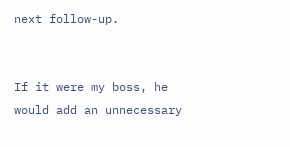next follow-up.


If it were my boss, he would add an unnecessary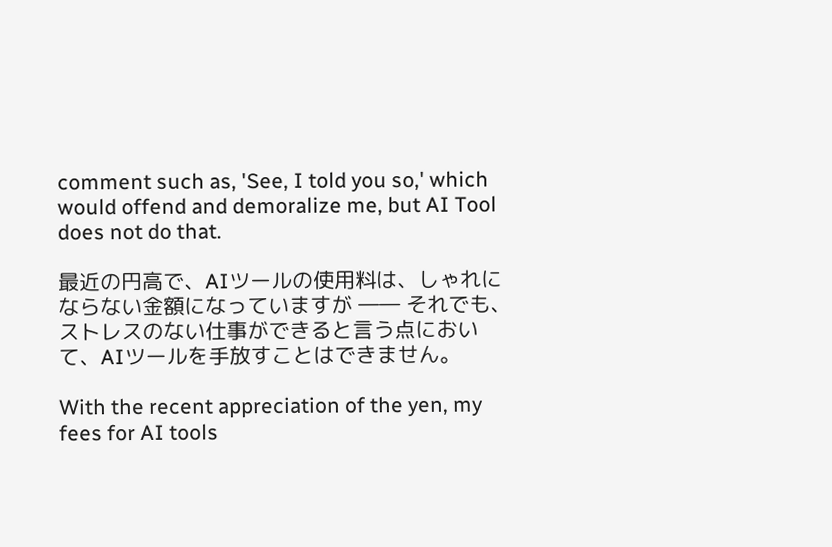comment such as, 'See, I told you so,' which would offend and demoralize me, but AI Tool does not do that.

最近の円高で、AIツールの使用料は、しゃれにならない金額になっていますが ―― それでも、ストレスのない仕事ができると言う点において、AIツールを手放すことはできません。

With the recent appreciation of the yen, my fees for AI tools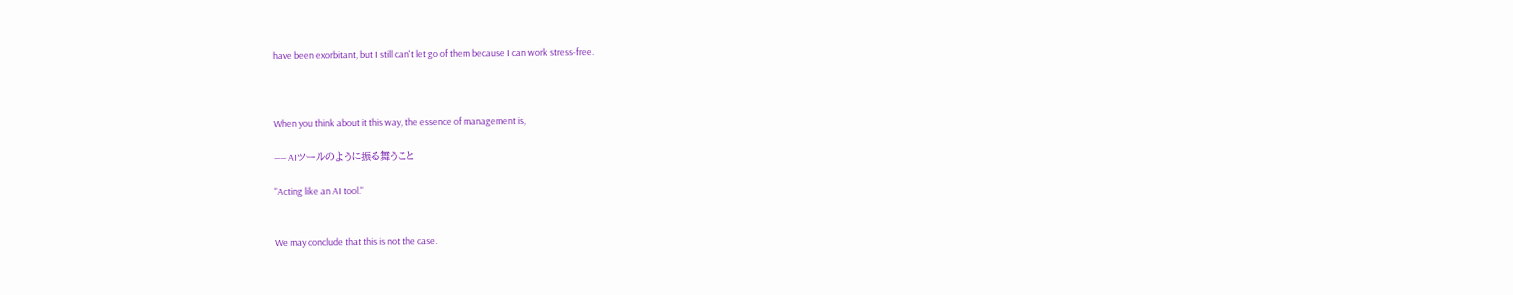have been exorbitant, but I still can't let go of them because I can work stress-free.



When you think about it this way, the essence of management is,

―― AIツールのように振る舞うこと

"Acting like an AI tool."


We may conclude that this is not the case.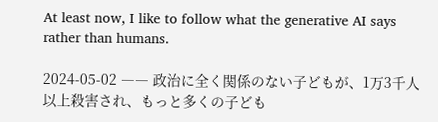At least now, I like to follow what the generative AI says rather than humans.

2024-05-02 ―― 政治に全く関係のない子どもが、1万3千人以上殺害され、もっと多くの子ども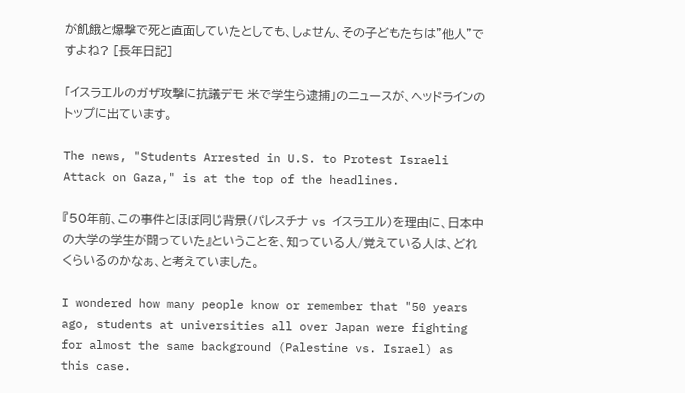が飢餓と爆撃で死と直面していたとしても、しょせん、その子どもたちは"他人"ですよね? [長年日記]

「イスラエルのガザ攻撃に抗議デモ 米で学生ら逮捕」のニュースが、ヘッドラインのトップに出ています。

The news, "Students Arrested in U.S. to Protest Israeli Attack on Gaza," is at the top of the headlines.

『50年前、この事件とほぼ同じ背景(パレスチナ vs イスラエル)を理由に、日本中の大学の学生が闘っていた』ということを、知っている人/覚えている人は、どれくらいるのかなぁ、と考えていました。

I wondered how many people know or remember that "50 years ago, students at universities all over Japan were fighting for almost the same background (Palestine vs. Israel) as this case.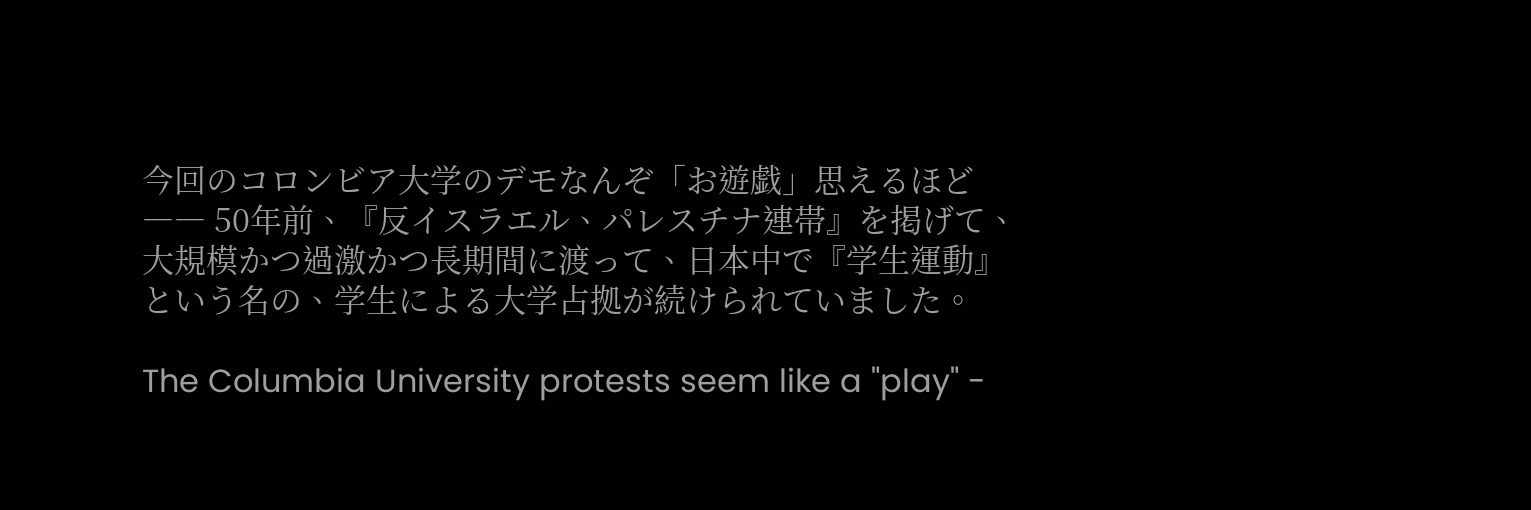今回のコロンビア大学のデモなんぞ「お遊戯」思えるほど ―― 50年前、『反イスラエル、パレスチナ連帯』を掲げて、大規模かつ過激かつ長期間に渡って、日本中で『学生運動』という名の、学生による大学占拠が続けられていました。

The Columbia University protests seem like a "play" -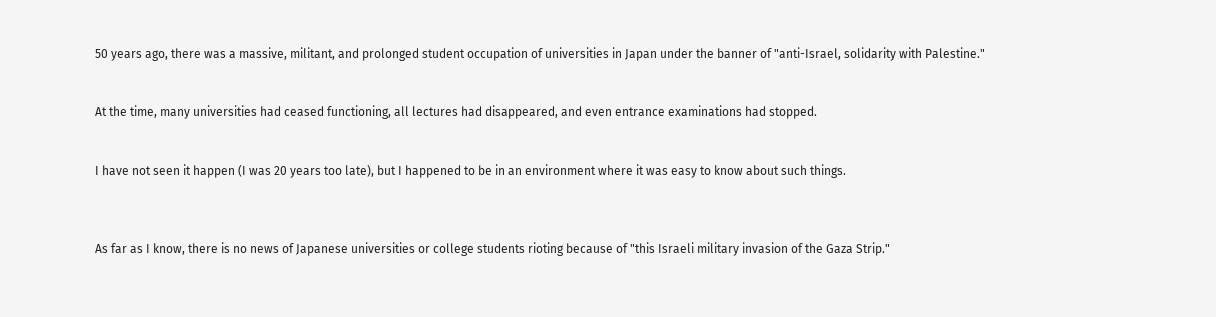50 years ago, there was a massive, militant, and prolonged student occupation of universities in Japan under the banner of "anti-Israel, solidarity with Palestine."


At the time, many universities had ceased functioning, all lectures had disappeared, and even entrance examinations had stopped.


I have not seen it happen (I was 20 years too late), but I happened to be in an environment where it was easy to know about such things.



As far as I know, there is no news of Japanese universities or college students rioting because of "this Israeli military invasion of the Gaza Strip."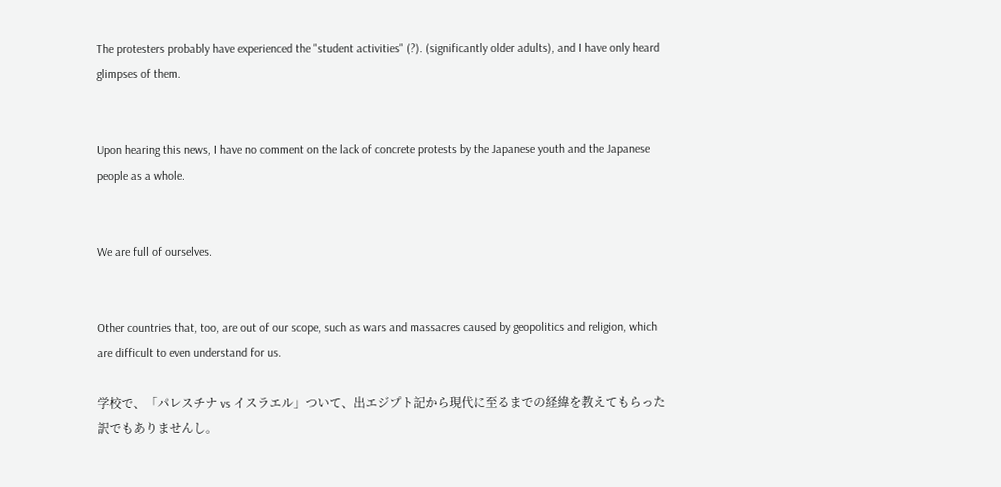The protesters probably have experienced the "student activities" (?). (significantly older adults), and I have only heard glimpses of them.


Upon hearing this news, I have no comment on the lack of concrete protests by the Japanese youth and the Japanese people as a whole.


We are full of ourselves.


Other countries that, too, are out of our scope, such as wars and massacres caused by geopolitics and religion, which are difficult to even understand for us.

学校で、「パレスチナ vs イスラエル」ついて、出エジプト記から現代に至るまでの経緯を教えてもらった訳でもありませんし。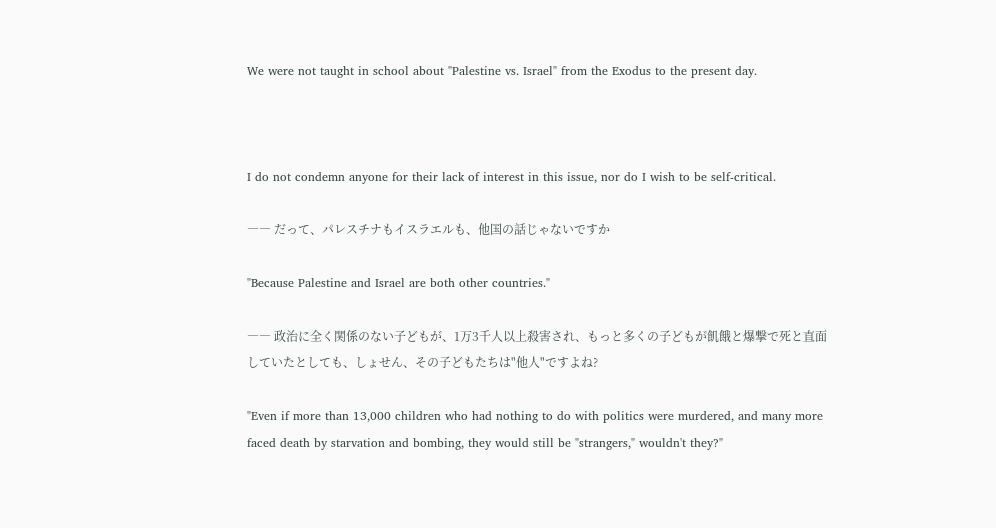We were not taught in school about "Palestine vs. Israel" from the Exodus to the present day.



I do not condemn anyone for their lack of interest in this issue, nor do I wish to be self-critical.

―― だって、パレスチナもイスラエルも、他国の話じゃないですか

"Because Palestine and Israel are both other countries."

―― 政治に全く関係のない子どもが、1万3千人以上殺害され、もっと多くの子どもが飢餓と爆撃で死と直面していたとしても、しょせん、その子どもたちは"他人"ですよね?

"Even if more than 13,000 children who had nothing to do with politics were murdered, and many more faced death by starvation and bombing, they would still be "strangers," wouldn't they?"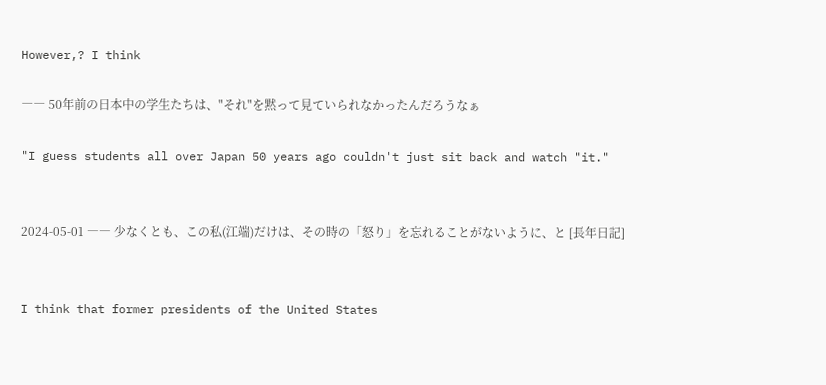However,? I think

―― 50年前の日本中の学生たちは、"それ"を黙って見ていられなかったんだろうなぁ

"I guess students all over Japan 50 years ago couldn't just sit back and watch "it."


2024-05-01 ―― 少なくとも、この私(江端)だけは、その時の「怒り」を忘れることがないように、と [長年日記]


I think that former presidents of the United States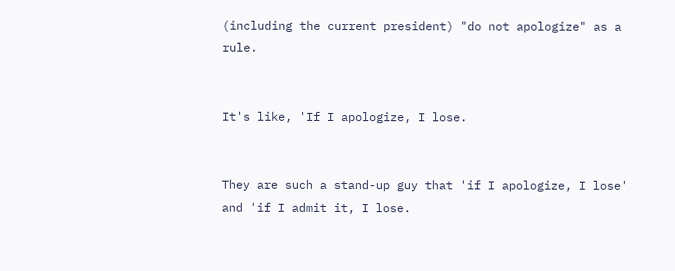(including the current president) "do not apologize" as a rule.


It's like, 'If I apologize, I lose.


They are such a stand-up guy that 'if I apologize, I lose' and 'if I admit it, I lose.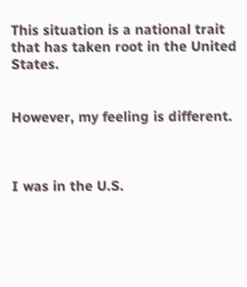This situation is a national trait that has taken root in the United States.


However, my feeling is different.



I was in the U.S.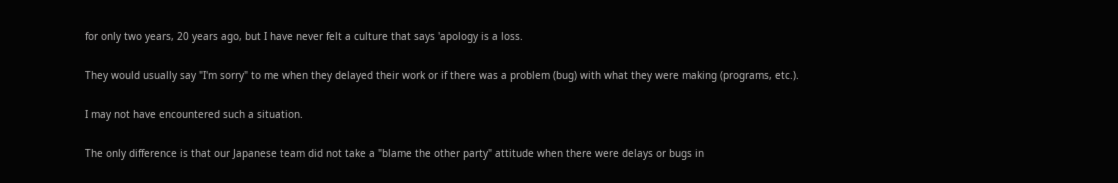for only two years, 20 years ago, but I have never felt a culture that says 'apology is a loss.


They would usually say "I'm sorry" to me when they delayed their work or if there was a problem (bug) with what they were making (programs, etc.).


I may not have encountered such a situation.


The only difference is that our Japanese team did not take a "blame the other party" attitude when there were delays or bugs in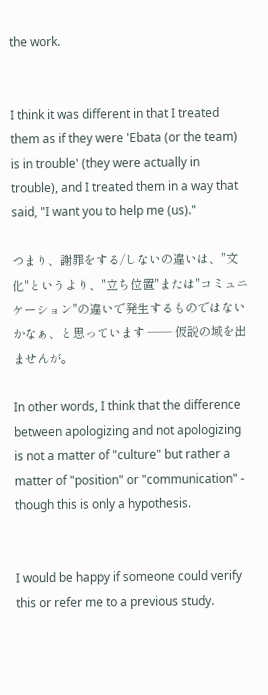the work.


I think it was different in that I treated them as if they were 'Ebata (or the team) is in trouble' (they were actually in trouble), and I treated them in a way that said, "I want you to help me (us)."

つまり、謝罪をする/しないの違いは、"文化"というより、"立ち位置"または"コミュニケーション"の違いで発生するものではないかなぁ、と思っています ―― 仮説の域を出ませんが。

In other words, I think that the difference between apologizing and not apologizing is not a matter of "culture" but rather a matter of "position" or "communication" - though this is only a hypothesis.


I would be happy if someone could verify this or refer me to a previous study.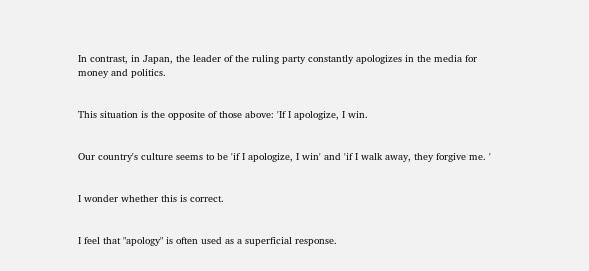In contrast, in Japan, the leader of the ruling party constantly apologizes in the media for money and politics.


This situation is the opposite of those above: 'If I apologize, I win.


Our country's culture seems to be 'if I apologize, I win' and 'if I walk away, they forgive me. '


I wonder whether this is correct.


I feel that "apology" is often used as a superficial response.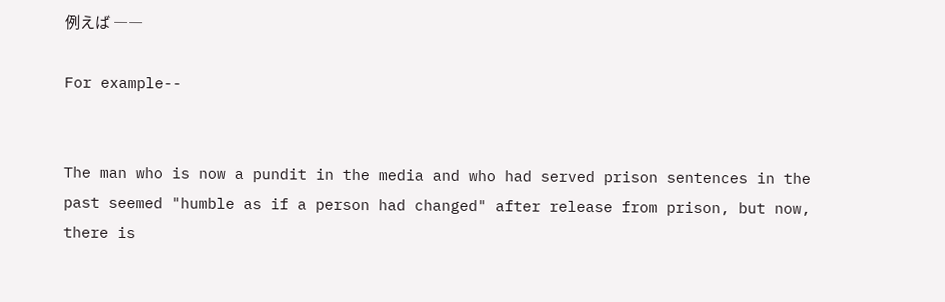例えば ――

For example--


The man who is now a pundit in the media and who had served prison sentences in the past seemed "humble as if a person had changed" after release from prison, but now, there is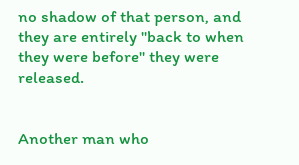no shadow of that person, and they are entirely "back to when they were before" they were released.


Another man who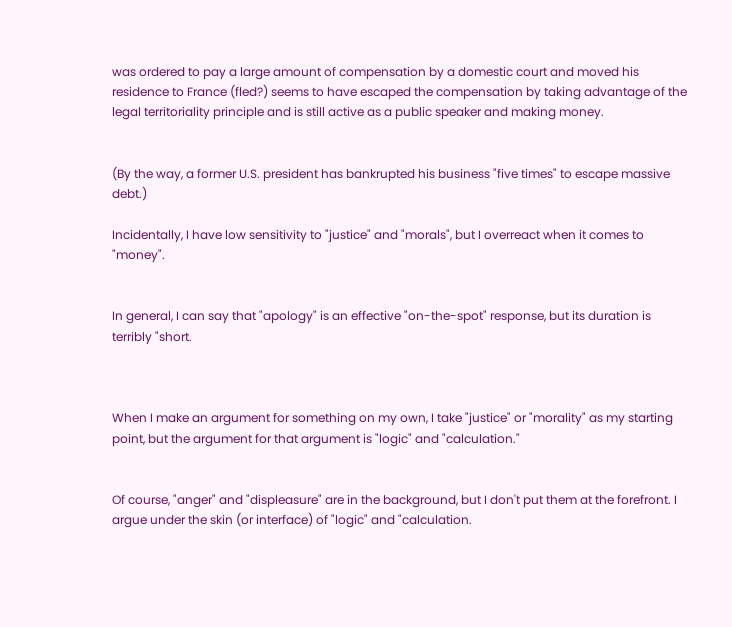was ordered to pay a large amount of compensation by a domestic court and moved his residence to France (fled?) seems to have escaped the compensation by taking advantage of the legal territoriality principle and is still active as a public speaker and making money.


(By the way, a former U.S. president has bankrupted his business "five times" to escape massive debt.)

Incidentally, I have low sensitivity to "justice" and "morals", but I overreact when it comes to "money".


In general, I can say that "apology" is an effective "on-the-spot" response, but its duration is terribly "short.



When I make an argument for something on my own, I take "justice" or "morality" as my starting point, but the argument for that argument is "logic" and "calculation."


Of course, "anger" and "displeasure" are in the background, but I don't put them at the forefront. I argue under the skin (or interface) of "logic" and "calculation.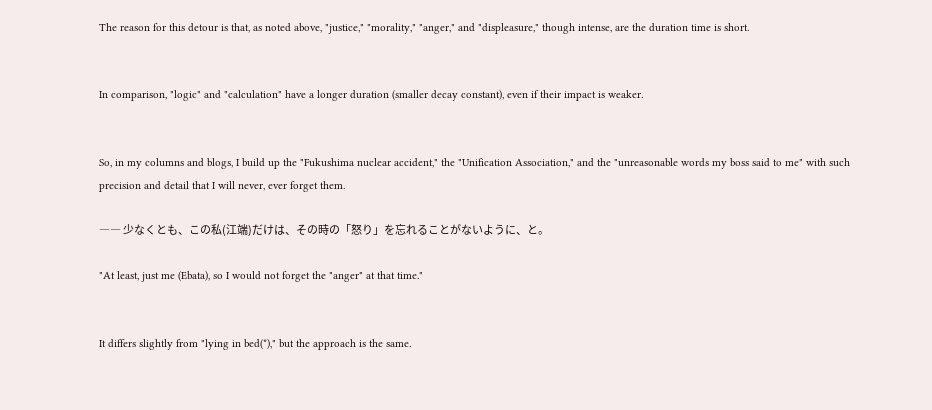The reason for this detour is that, as noted above, "justice," "morality," "anger," and "displeasure," though intense, are the duration time is short.


In comparison, "logic" and "calculation" have a longer duration (smaller decay constant), even if their impact is weaker.


So, in my columns and blogs, I build up the "Fukushima nuclear accident," the "Unification Association," and the "unreasonable words my boss said to me" with such precision and detail that I will never, ever forget them.

―― 少なくとも、この私(江端)だけは、その時の「怒り」を忘れることがないように、と。

"At least, just me (Ebata), so I would not forget the "anger" at that time."


It differs slightly from "lying in bed(*)," but the approach is the same.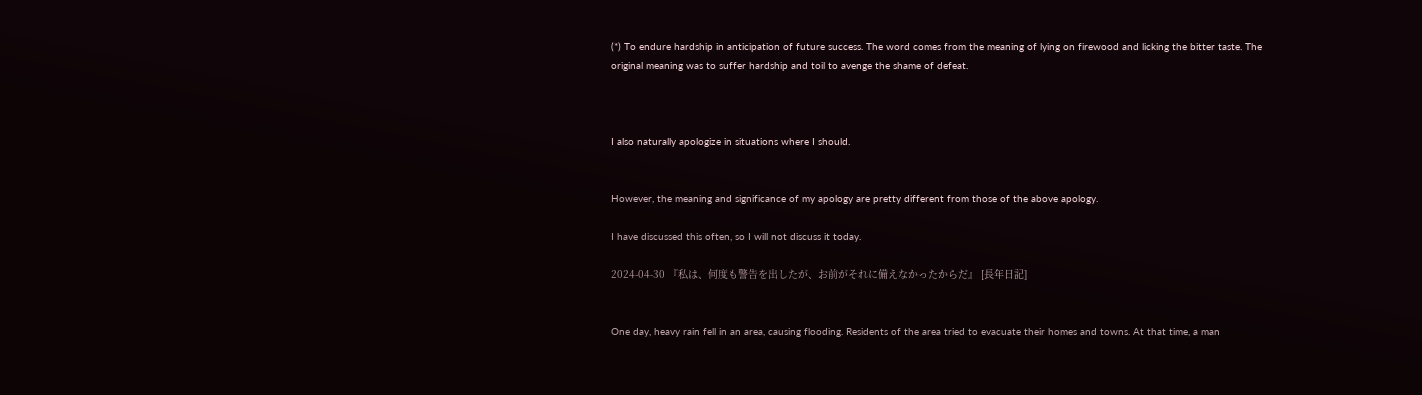(*) To endure hardship in anticipation of future success. The word comes from the meaning of lying on firewood and licking the bitter taste. The original meaning was to suffer hardship and toil to avenge the shame of defeat.



I also naturally apologize in situations where I should.


However, the meaning and significance of my apology are pretty different from those of the above apology.

I have discussed this often, so I will not discuss it today.

2024-04-30 『私は、何度も警告を出したが、お前がそれに備えなかったからだ』 [長年日記]


One day, heavy rain fell in an area, causing flooding. Residents of the area tried to evacuate their homes and towns. At that time, a man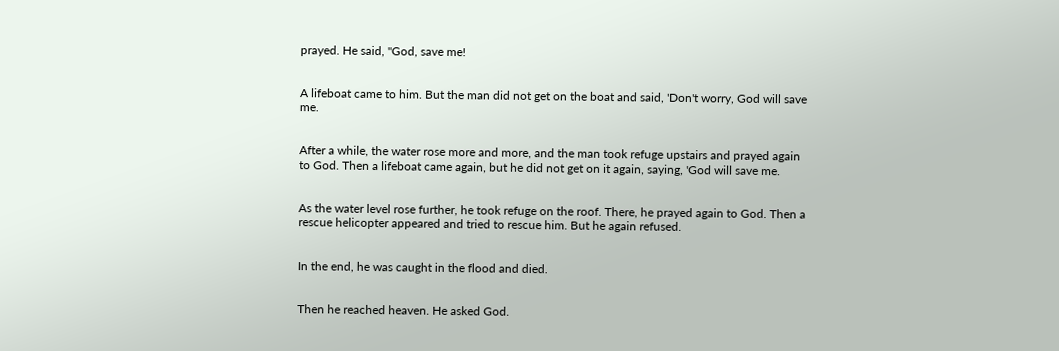prayed. He said, "God, save me!


A lifeboat came to him. But the man did not get on the boat and said, 'Don't worry, God will save me.


After a while, the water rose more and more, and the man took refuge upstairs and prayed again to God. Then a lifeboat came again, but he did not get on it again, saying, 'God will save me.


As the water level rose further, he took refuge on the roof. There, he prayed again to God. Then a rescue helicopter appeared and tried to rescue him. But he again refused.


In the end, he was caught in the flood and died.


Then he reached heaven. He asked God.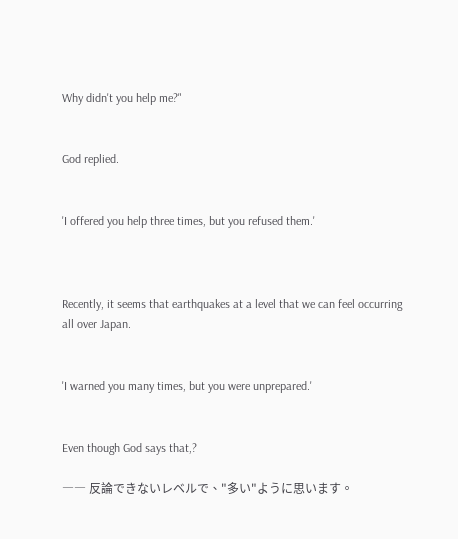Why didn't you help me?"


God replied.


'I offered you help three times, but you refused them.'



Recently, it seems that earthquakes at a level that we can feel occurring all over Japan.


'I warned you many times, but you were unprepared.'


Even though God says that,?

―― 反論できないレベルで、"多い"ように思います。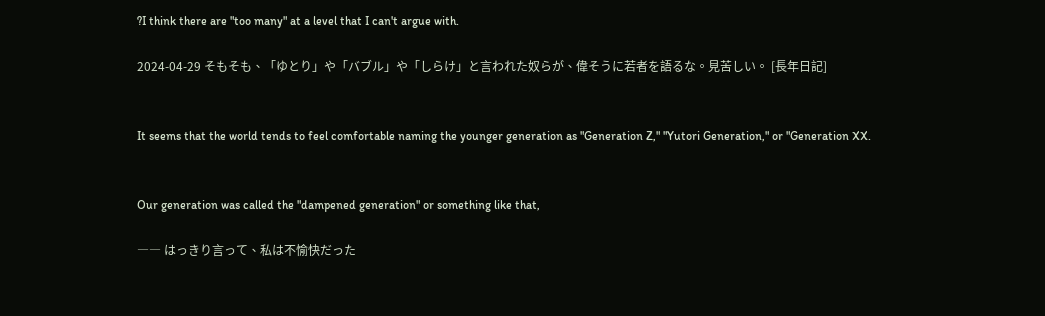?I think there are "too many" at a level that I can't argue with.

2024-04-29 そもそも、「ゆとり」や「バブル」や「しらけ」と言われた奴らが、偉そうに若者を語るな。見苦しい。 [長年日記]


It seems that the world tends to feel comfortable naming the younger generation as "Generation Z," "Yutori Generation," or "Generation XX.


Our generation was called the "dampened generation" or something like that,

―― はっきり言って、私は不愉快だった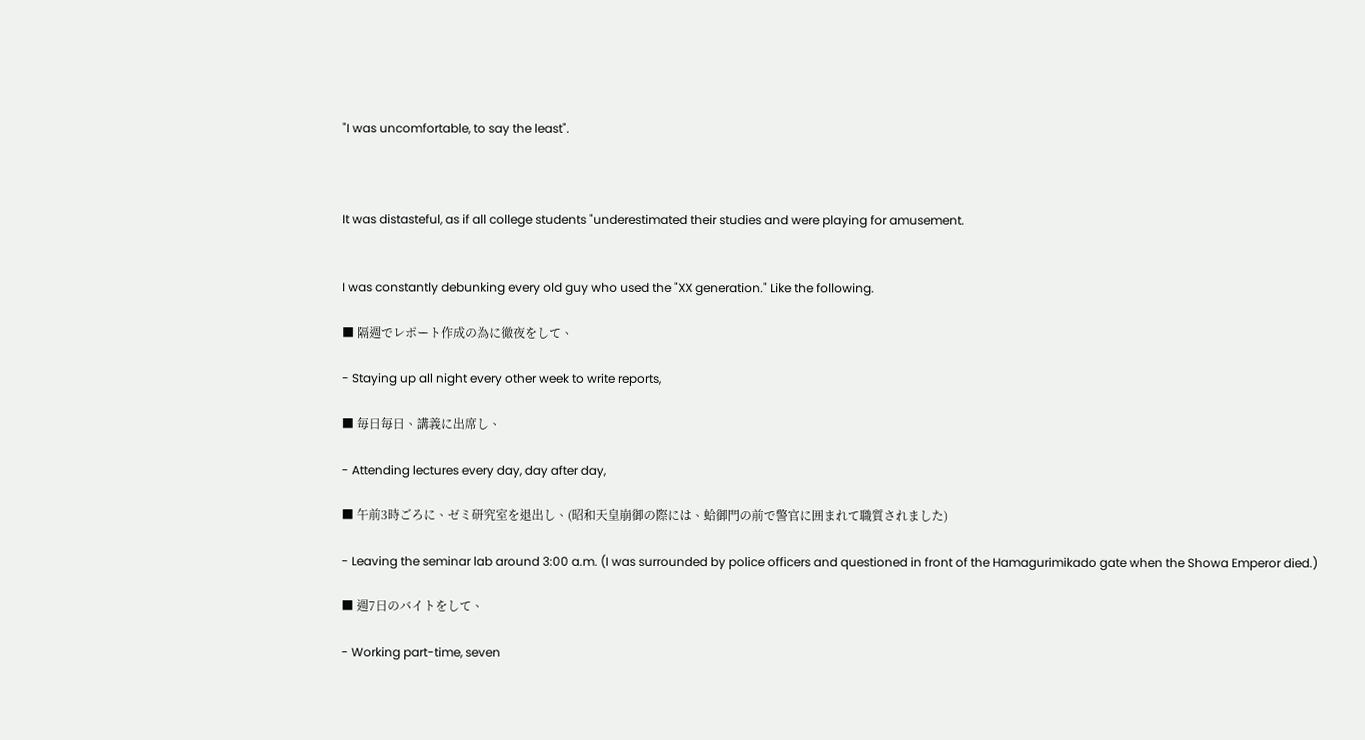"I was uncomfortable, to say the least".



It was distasteful, as if all college students "underestimated their studies and were playing for amusement.


I was constantly debunking every old guy who used the "XX generation." Like the following.

■ 隔週でレポート作成の為に徹夜をして、

- Staying up all night every other week to write reports,

■ 毎日毎日、講義に出席し、

- Attending lectures every day, day after day,

■ 午前3時ごろに、ゼミ研究室を退出し、(昭和天皇崩御の際には、蛤御門の前で警官に囲まれて職質されました)

- Leaving the seminar lab around 3:00 a.m. (I was surrounded by police officers and questioned in front of the Hamagurimikado gate when the Showa Emperor died.)

■ 週7日のバイトをして、

- Working part-time, seven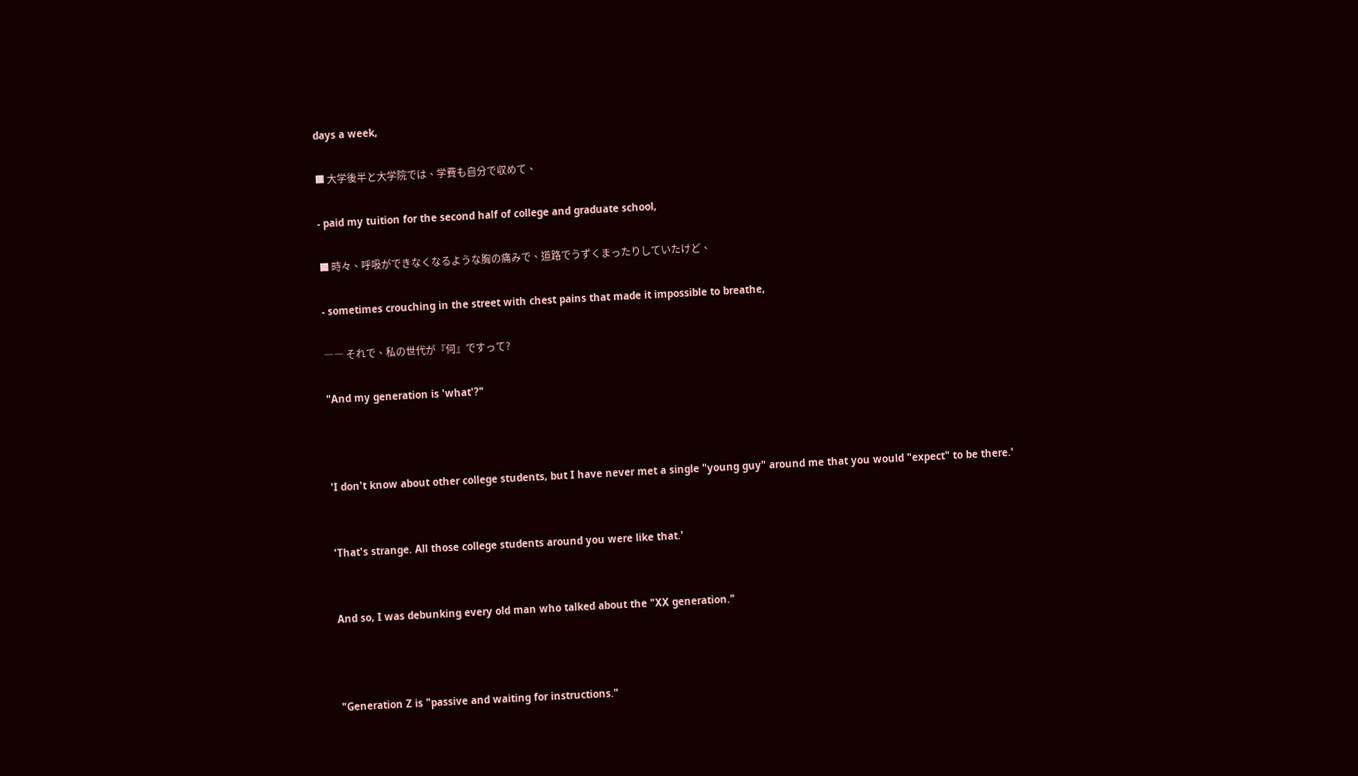days a week,

■ 大学後半と大学院では、学費も自分で収めて、

- paid my tuition for the second half of college and graduate school,

■ 時々、呼吸ができなくなるような胸の痛みで、道路でうずくまったりしていたけど、

- sometimes crouching in the street with chest pains that made it impossible to breathe,

―― それで、私の世代が『何』ですって?

"And my generation is 'what'?"



'I don't know about other college students, but I have never met a single "young guy" around me that you would "expect" to be there.'


'That's strange. All those college students around you were like that.'


And so, I was debunking every old man who talked about the "XX generation."



"Generation Z is "passive and waiting for instructions."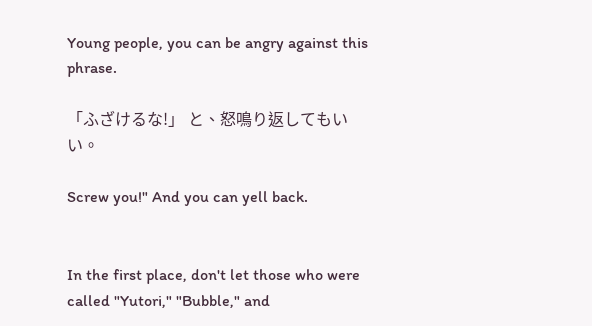Young people, you can be angry against this phrase.

「ふざけるな!」 と、怒鳴り返してもいい。

Screw you!" And you can yell back.


In the first place, don't let those who were called "Yutori," "Bubble," and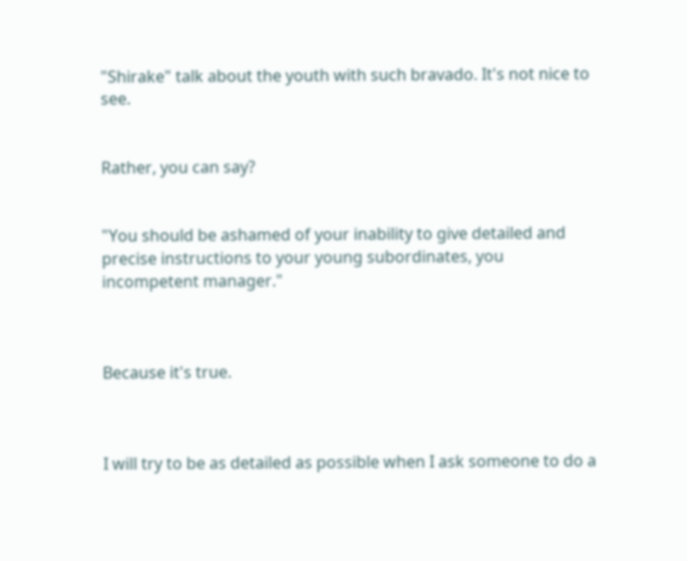"Shirake" talk about the youth with such bravado. It's not nice to see.


Rather, you can say?


"You should be ashamed of your inability to give detailed and precise instructions to your young subordinates, you incompetent manager."



Because it's true.



I will try to be as detailed as possible when I ask someone to do a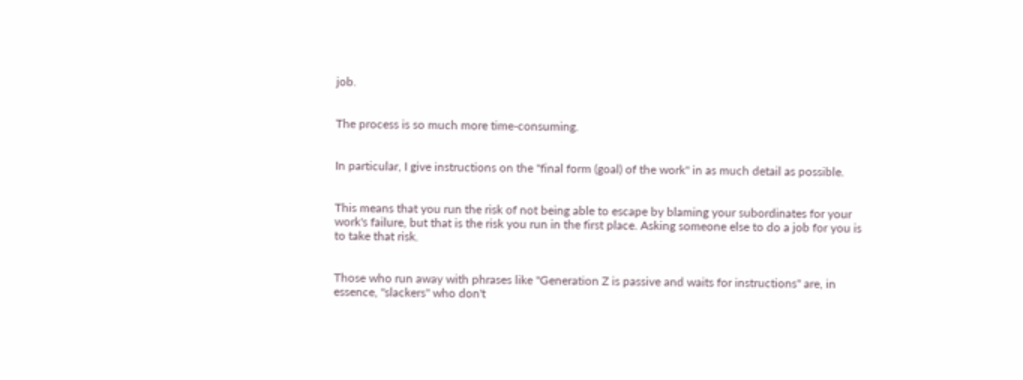job.


The process is so much more time-consuming.


In particular, I give instructions on the "final form (goal) of the work" in as much detail as possible.


This means that you run the risk of not being able to escape by blaming your subordinates for your work's failure, but that is the risk you run in the first place. Asking someone else to do a job for you is to take that risk.


Those who run away with phrases like "Generation Z is passive and waits for instructions" are, in essence, "slackers" who don't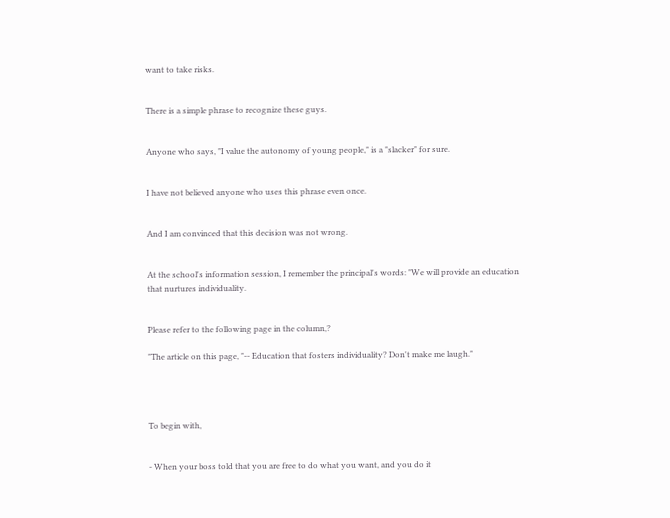want to take risks.


There is a simple phrase to recognize these guys.


Anyone who says, "I value the autonomy of young people," is a "slacker" for sure.


I have not believed anyone who uses this phrase even once.


And I am convinced that this decision was not wrong.


At the school's information session, I remember the principal's words: "We will provide an education that nurtures individuality.


Please refer to the following page in the column,?

"The article on this page, "-- Education that fosters individuality? Don't make me laugh."




To begin with,


- When your boss told that you are free to do what you want, and you do it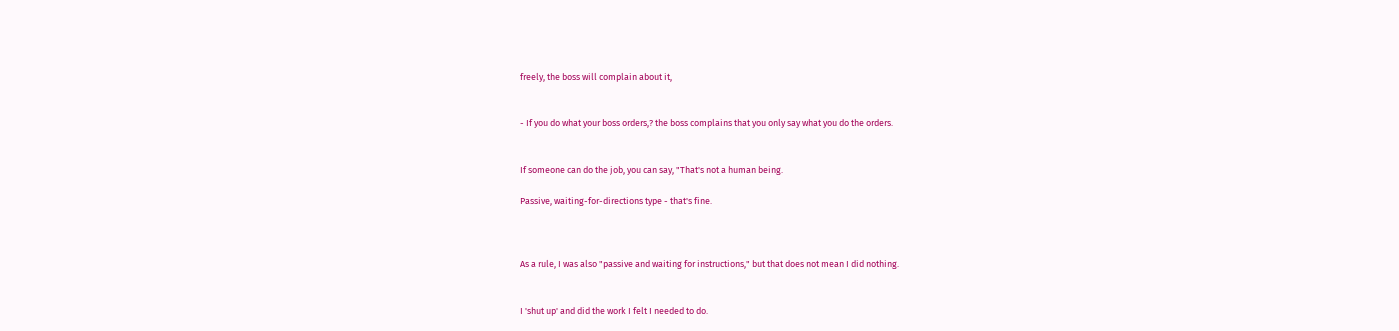freely, the boss will complain about it,


- If you do what your boss orders,? the boss complains that you only say what you do the orders.


If someone can do the job, you can say, "That's not a human being.

Passive, waiting-for-directions type - that's fine.



As a rule, I was also "passive and waiting for instructions," but that does not mean I did nothing.


I 'shut up' and did the work I felt I needed to do.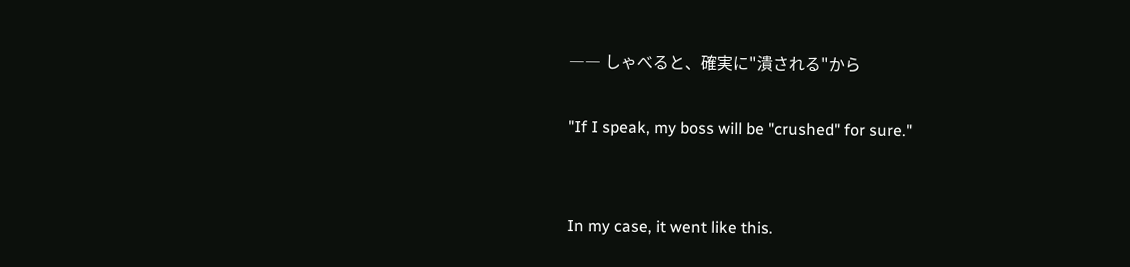―― しゃべると、確実に"潰される"から

"If I speak, my boss will be "crushed" for sure."


In my case, it went like this.